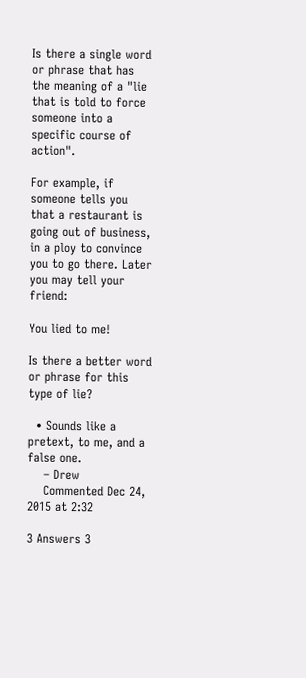Is there a single word or phrase that has the meaning of a "lie that is told to force someone into a specific course of action".

For example, if someone tells you that a restaurant is going out of business, in a ploy to convince you to go there. Later you may tell your friend:

You lied to me!

Is there a better word or phrase for this type of lie?

  • Sounds like a pretext, to me, and a false one.
    – Drew
    Commented Dec 24, 2015 at 2:32

3 Answers 3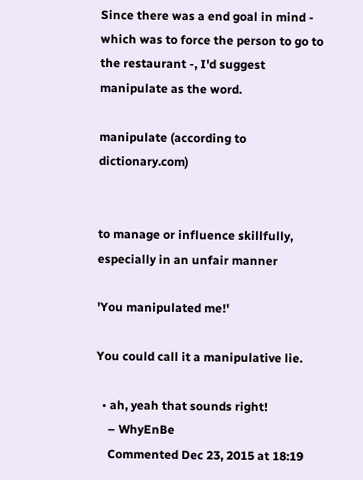Since there was a end goal in mind - which was to force the person to go to the restaurant -, I'd suggest manipulate as the word.

manipulate (according to dictionary.com)


to manage or influence skillfully, especially in an unfair manner

'You manipulated me!'

You could call it a manipulative lie.

  • ah, yeah that sounds right!
    – WhyEnBe
    Commented Dec 23, 2015 at 18:19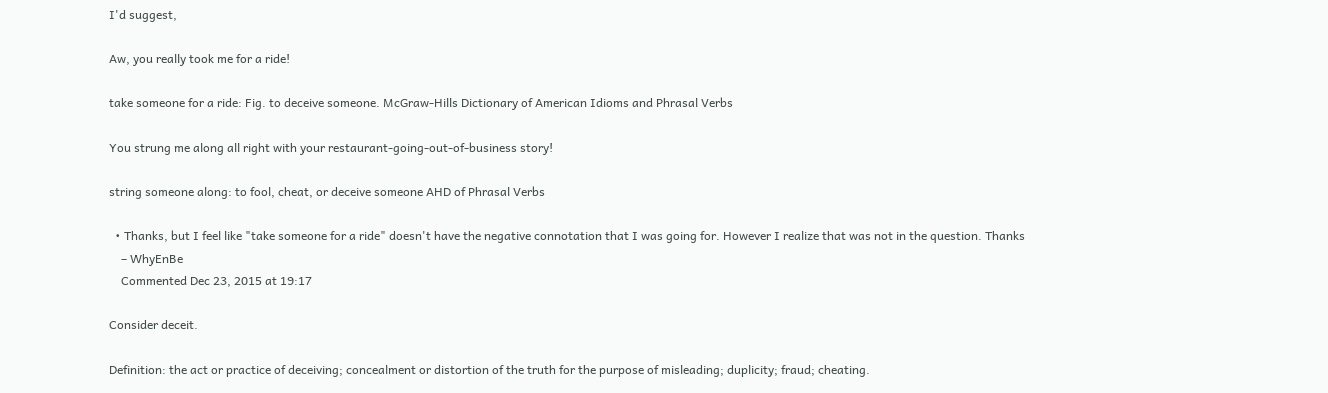I'd suggest,

Aw, you really took me for a ride!

take someone for a ride: Fig. to deceive someone. McGraw-Hills Dictionary of American Idioms and Phrasal Verbs

You strung me along all right with your restaurant-going-out-of-business story!

string someone along: to fool, cheat, or deceive someone AHD of Phrasal Verbs

  • Thanks, but I feel like "take someone for a ride" doesn't have the negative connotation that I was going for. However I realize that was not in the question. Thanks
    – WhyEnBe
    Commented Dec 23, 2015 at 19:17

Consider deceit.

Definition: the act or practice of deceiving; concealment or distortion of the truth for the purpose of misleading; duplicity; fraud; cheating.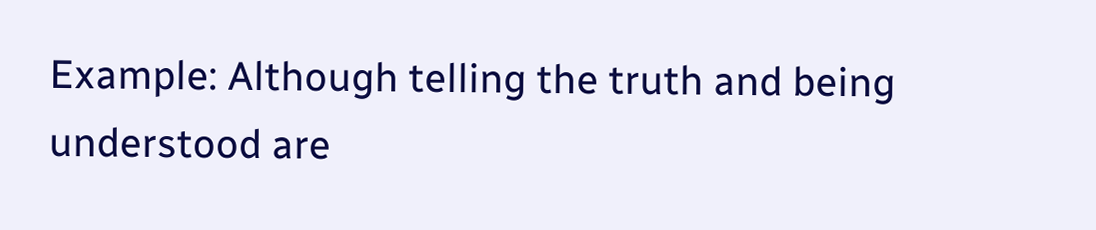Example: Although telling the truth and being understood are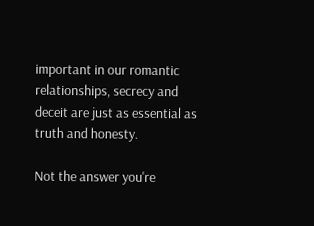important in our romantic relationships, secrecy and deceit are just as essential as truth and honesty.

Not the answer you're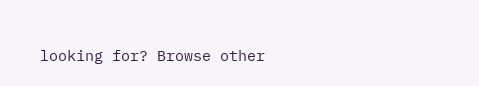looking for? Browse other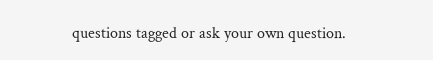questions tagged or ask your own question.